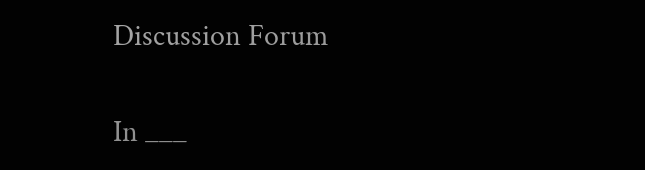Discussion Forum

In ___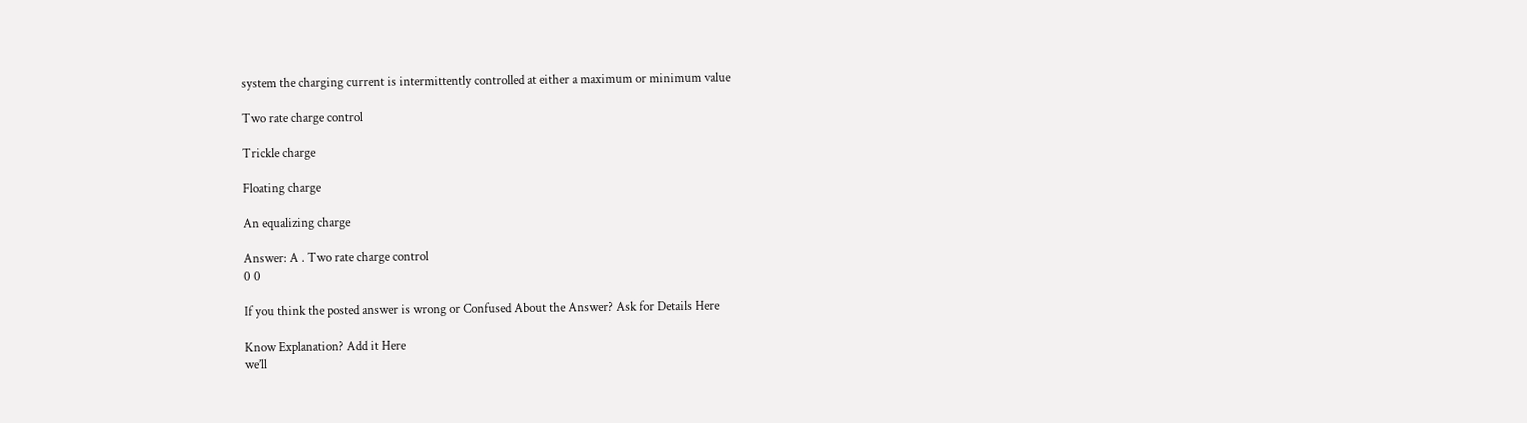system the charging current is intermittently controlled at either a maximum or minimum value

Two rate charge control

Trickle charge

Floating charge

An equalizing charge

Answer: A . Two rate charge control
0 0

If you think the posted answer is wrong or Confused About the Answer? Ask for Details Here

Know Explanation? Add it Here
we’ll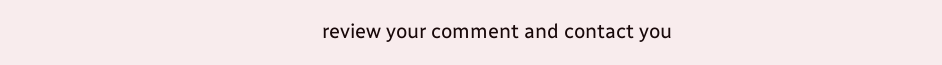review your comment and contact you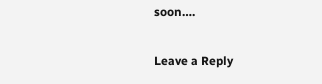soon….

Leave a Reply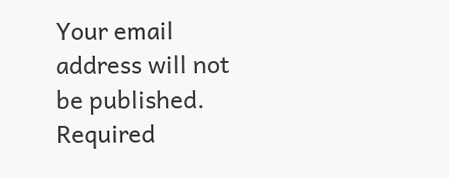Your email address will not be published. Required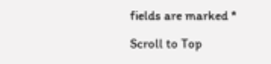fields are marked *

Scroll to Top